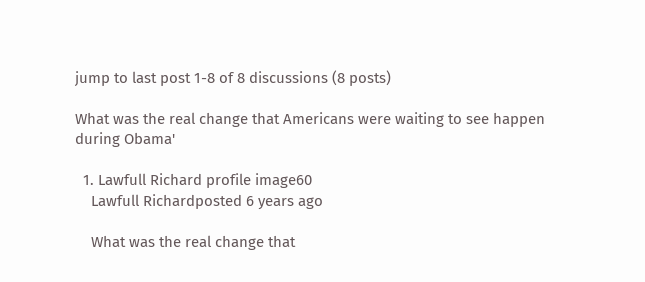jump to last post 1-8 of 8 discussions (8 posts)

What was the real change that Americans were waiting to see happen during Obama'

  1. Lawfull Richard profile image60
    Lawfull Richardposted 6 years ago

    What was the real change that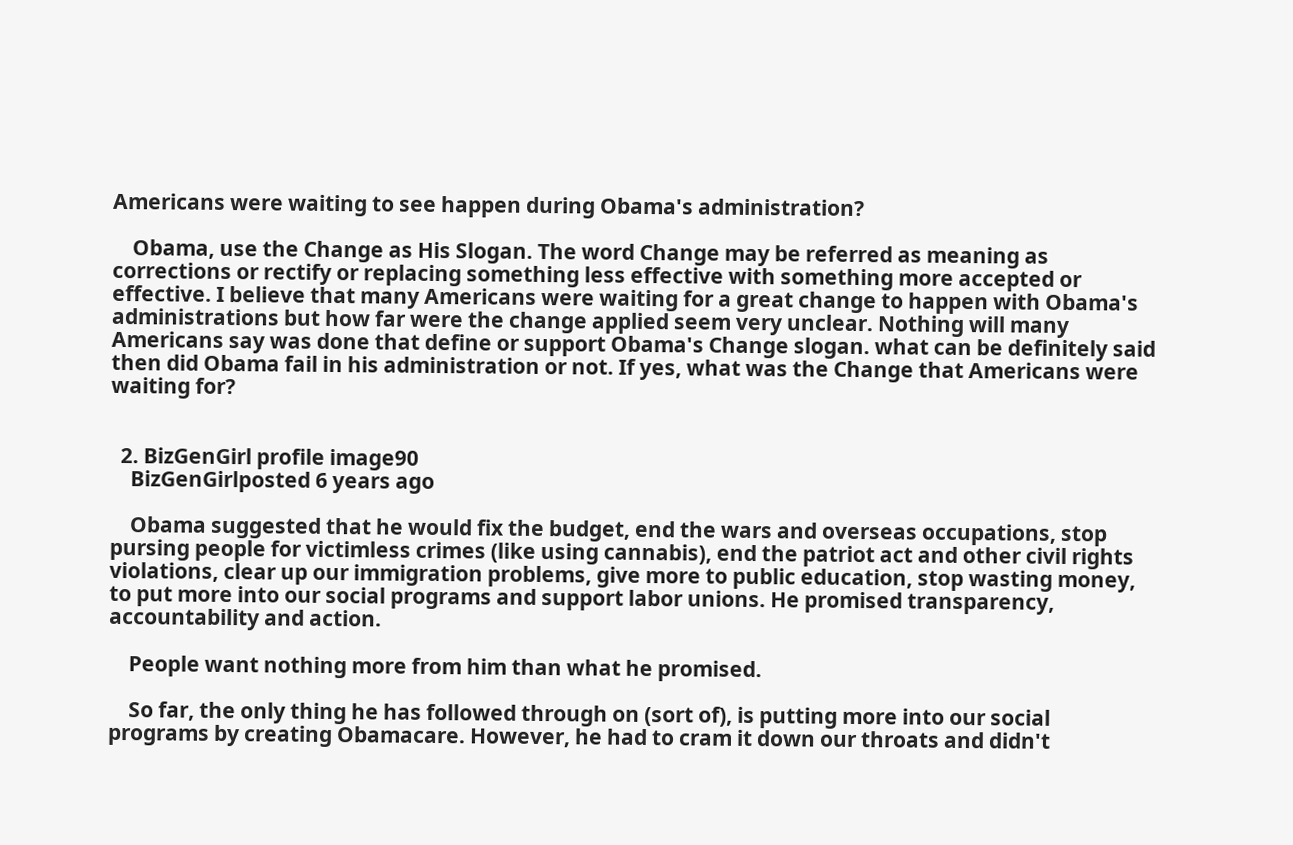Americans were waiting to see happen during Obama's administration?

    Obama, use the Change as His Slogan. The word Change may be referred as meaning as corrections or rectify or replacing something less effective with something more accepted or effective. I believe that many Americans were waiting for a great change to happen with Obama's administrations but how far were the change applied seem very unclear. Nothing will many Americans say was done that define or support Obama's Change slogan. what can be definitely said then did Obama fail in his administration or not. If yes, what was the Change that Americans were waiting for?


  2. BizGenGirl profile image90
    BizGenGirlposted 6 years ago

    Obama suggested that he would fix the budget, end the wars and overseas occupations, stop pursing people for victimless crimes (like using cannabis), end the patriot act and other civil rights violations, clear up our immigration problems, give more to public education, stop wasting money, to put more into our social programs and support labor unions. He promised transparency, accountability and action.

    People want nothing more from him than what he promised.

    So far, the only thing he has followed through on (sort of), is putting more into our social programs by creating Obamacare. However, he had to cram it down our throats and didn't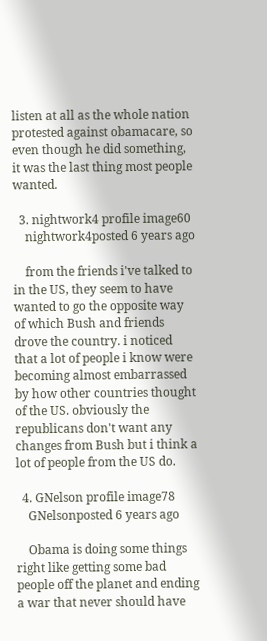listen at all as the whole nation protested against obamacare, so even though he did something, it was the last thing most people wanted.

  3. nightwork4 profile image60
    nightwork4posted 6 years ago

    from the friends i've talked to in the US, they seem to have wanted to go the opposite way of which Bush and friends drove the country. i noticed that a lot of people i know were becoming almost embarrassed by how other countries thought of the US. obviously the republicans don't want any changes from Bush but i think a lot of people from the US do.

  4. GNelson profile image78
    GNelsonposted 6 years ago

    Obama is doing some things right like getting some bad people off the planet and ending a war that never should have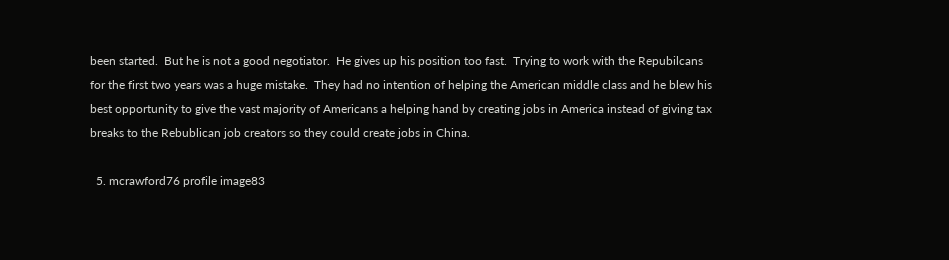been started.  But he is not a good negotiator.  He gives up his position too fast.  Trying to work with the Repubilcans for the first two years was a huge mistake.  They had no intention of helping the American middle class and he blew his best opportunity to give the vast majority of Americans a helping hand by creating jobs in America instead of giving tax breaks to the Rebublican job creators so they could create jobs in China.

  5. mcrawford76 profile image83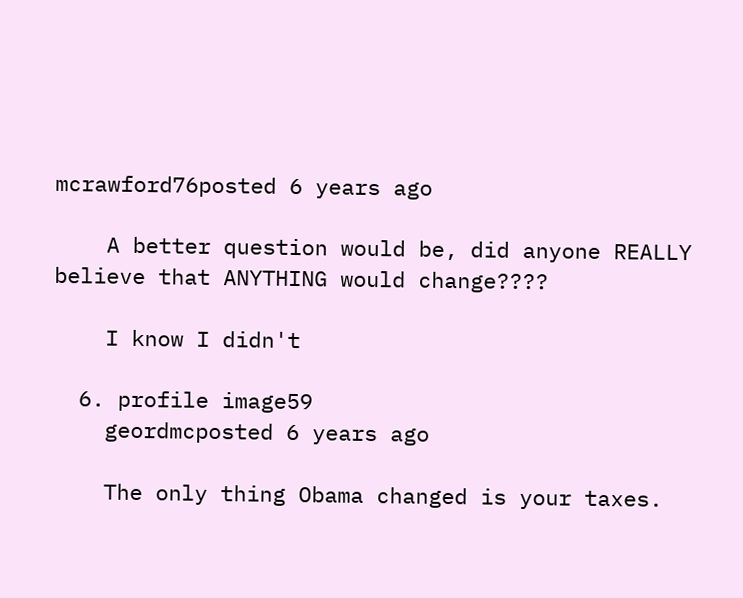mcrawford76posted 6 years ago

    A better question would be, did anyone REALLY believe that ANYTHING would change????

    I know I didn't

  6. profile image59
    geordmcposted 6 years ago

    The only thing Obama changed is your taxes.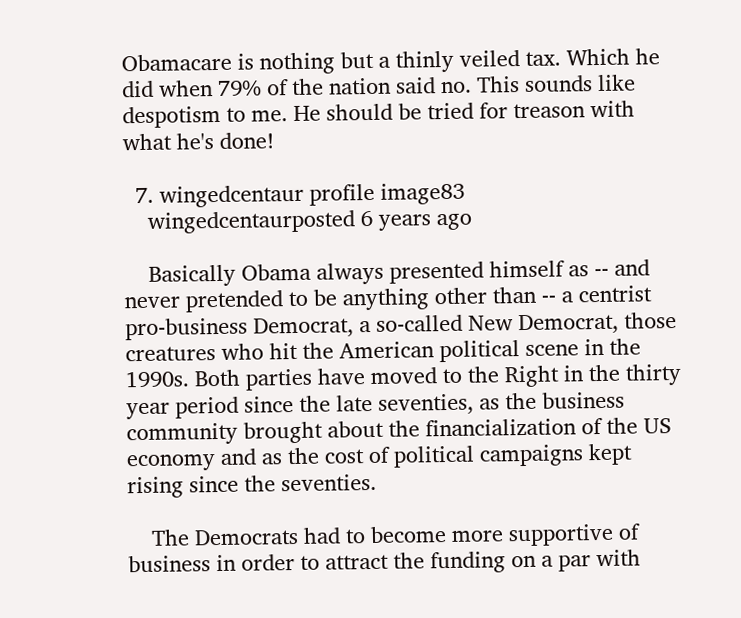Obamacare is nothing but a thinly veiled tax. Which he did when 79% of the nation said no. This sounds like despotism to me. He should be tried for treason with what he's done!

  7. wingedcentaur profile image83
    wingedcentaurposted 6 years ago

    Basically Obama always presented himself as -- and never pretended to be anything other than -- a centrist pro-business Democrat, a so-called New Democrat, those creatures who hit the American political scene in the 1990s. Both parties have moved to the Right in the thirty year period since the late seventies, as the business community brought about the financialization of the US economy and as the cost of political campaigns kept rising since the seventies.

    The Democrats had to become more supportive of business in order to attract the funding on a par with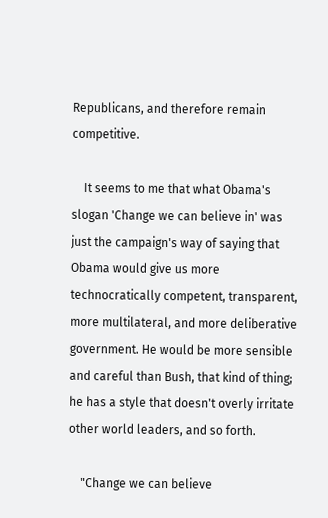Republicans, and therefore remain competitive.

    It seems to me that what Obama's slogan 'Change we can believe in' was just the campaign's way of saying that Obama would give us more technocratically competent, transparent, more multilateral, and more deliberative government. He would be more sensible and careful than Bush, that kind of thing; he has a style that doesn't overly irritate other world leaders, and so forth.

    "Change we can believe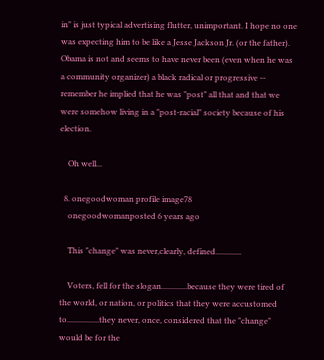in" is just typical advertising flutter, unimportant. I hope no one was expecting him to be like a Jesse Jackson Jr. (or the father). Obama is not and seems to have never been (even when he was a community organizer) a black radical or progressive -- remember he implied that he was "post" all that and that we were somehow living in a "post-racial" society because of his election.

    Oh well...

  8. onegoodwoman profile image78
    onegoodwomanposted 6 years ago

    This "change" was never,clearly, defined.............

    Voters, fell for the slogan.............because they were tired of the world, or nation, or politics that they were accustomed to................they never, once, considered that the "change" would be for the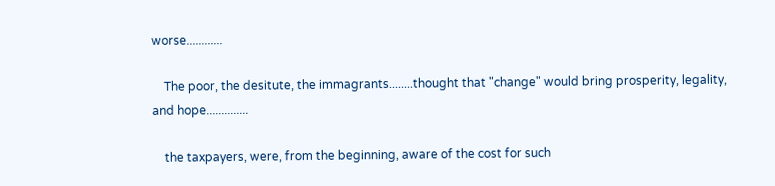worse............

    The poor, the desitute, the immagrants........thought that "change" would bring prosperity, legality, and hope..............

    the taxpayers, were, from the beginning, aware of the cost for such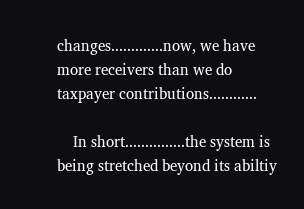changes.............now, we have more receivers than we do taxpayer contributions............

    In short...............the system is being stretched beyond its abiltiy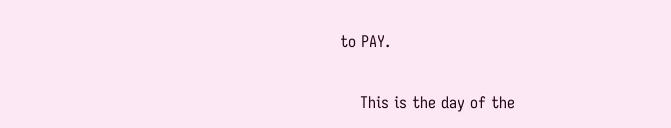to PAY.

    This is the day of the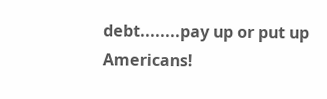debt........pay up or put up Americans!